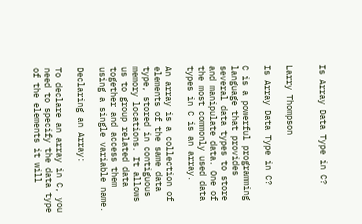Is Array Data Type in C?


Larry Thompson

Is Array Data Type in C?

C is a powerful programming language that provides several data types to store and manipulate data. One of the most commonly used data types in C is an array.

An array is a collection of elements of the same data type, stored in contiguous memory locations. It allows us to group related data together and access them using a single variable name.

Declaring an Array:

To declare an array in C, you need to specify the data type of the elements it will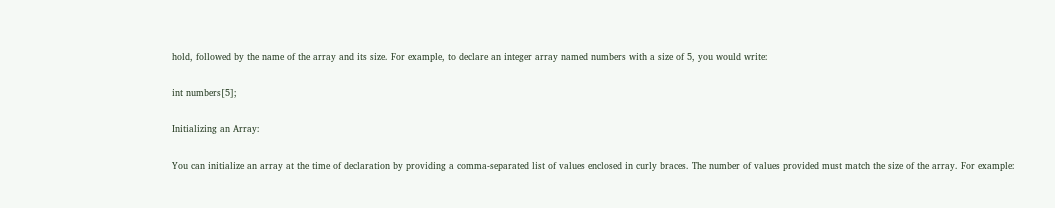hold, followed by the name of the array and its size. For example, to declare an integer array named numbers with a size of 5, you would write:

int numbers[5];

Initializing an Array:

You can initialize an array at the time of declaration by providing a comma-separated list of values enclosed in curly braces. The number of values provided must match the size of the array. For example: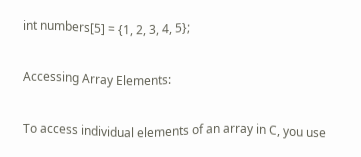int numbers[5] = {1, 2, 3, 4, 5};

Accessing Array Elements:

To access individual elements of an array in C, you use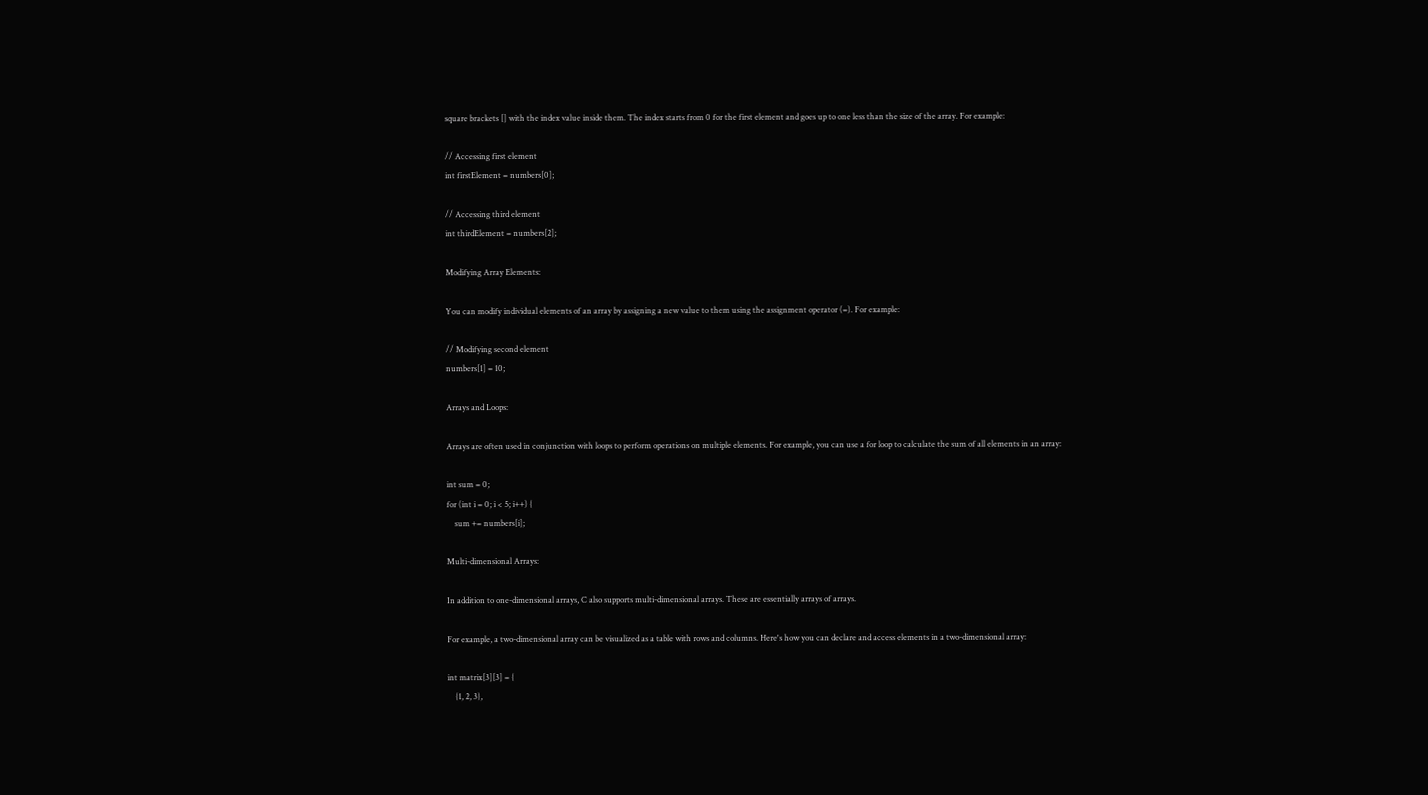square brackets [] with the index value inside them. The index starts from 0 for the first element and goes up to one less than the size of the array. For example:

// Accessing first element
int firstElement = numbers[0];

// Accessing third element
int thirdElement = numbers[2];

Modifying Array Elements:

You can modify individual elements of an array by assigning a new value to them using the assignment operator (=). For example:

// Modifying second element
numbers[1] = 10;

Arrays and Loops:

Arrays are often used in conjunction with loops to perform operations on multiple elements. For example, you can use a for loop to calculate the sum of all elements in an array:

int sum = 0;
for (int i = 0; i < 5; i++) {
    sum += numbers[i];

Multi-dimensional Arrays:

In addition to one-dimensional arrays, C also supports multi-dimensional arrays. These are essentially arrays of arrays.

For example, a two-dimensional array can be visualized as a table with rows and columns. Here's how you can declare and access elements in a two-dimensional array:

int matrix[3][3] = {
    {1, 2, 3},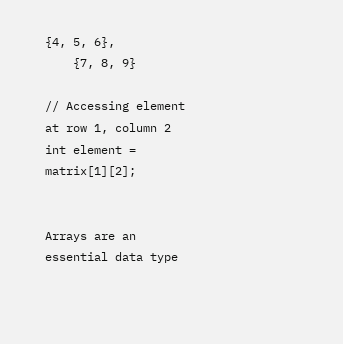{4, 5, 6},
    {7, 8, 9}

// Accessing element at row 1, column 2
int element = matrix[1][2];


Arrays are an essential data type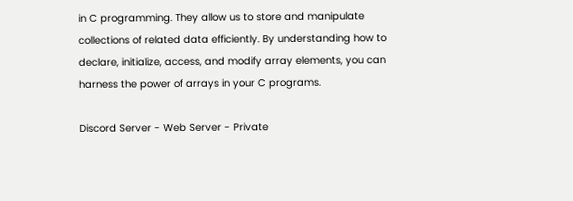in C programming. They allow us to store and manipulate collections of related data efficiently. By understanding how to declare, initialize, access, and modify array elements, you can harness the power of arrays in your C programs.

Discord Server - Web Server - Private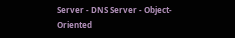Server - DNS Server - Object-Oriented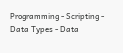Programming - Scripting - Data Types - Data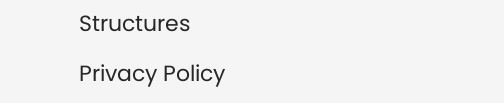Structures

Privacy Policy